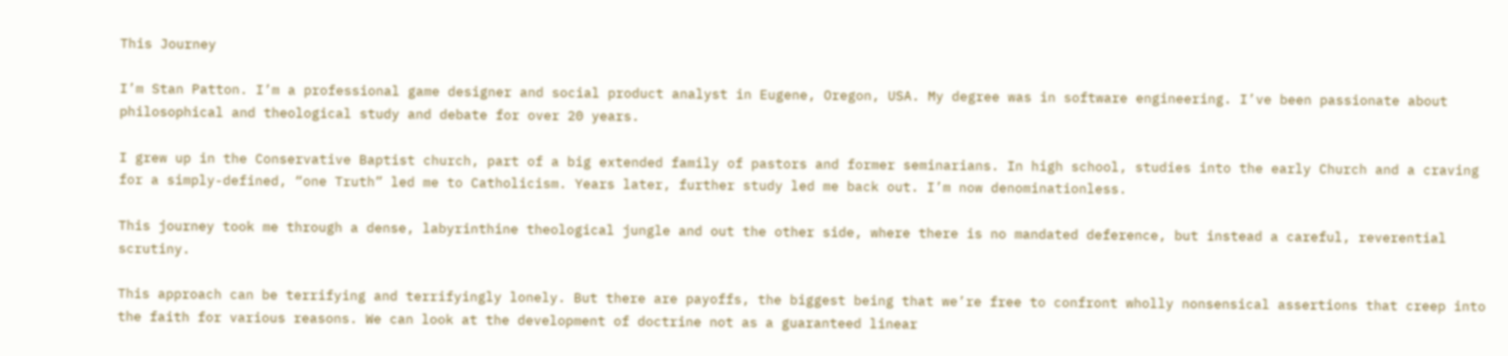This Journey

I’m Stan Patton. I’m a professional game designer and social product analyst in Eugene, Oregon, USA. My degree was in software engineering. I’ve been passionate about philosophical and theological study and debate for over 20 years.

I grew up in the Conservative Baptist church, part of a big extended family of pastors and former seminarians. In high school, studies into the early Church and a craving for a simply-defined, “one Truth” led me to Catholicism. Years later, further study led me back out. I’m now denominationless.

This journey took me through a dense, labyrinthine theological jungle and out the other side, where there is no mandated deference, but instead a careful, reverential scrutiny.

This approach can be terrifying and terrifyingly lonely. But there are payoffs, the biggest being that we’re free to confront wholly nonsensical assertions that creep into the faith for various reasons. We can look at the development of doctrine not as a guaranteed linear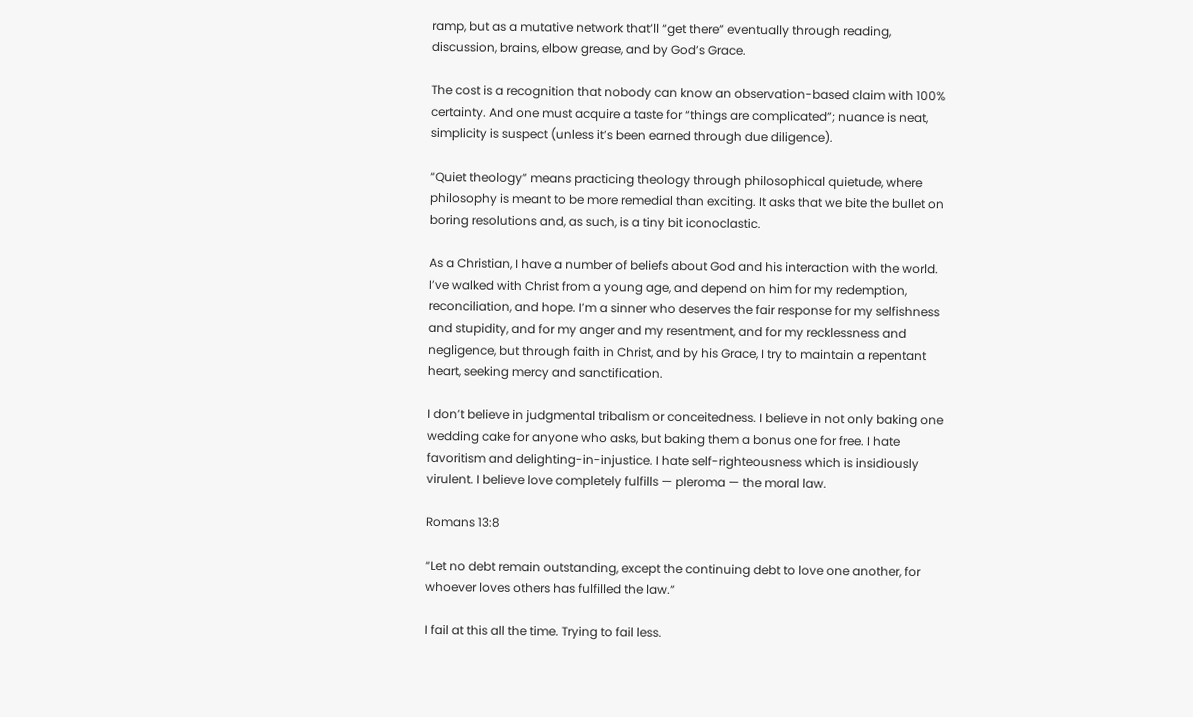ramp, but as a mutative network that’ll “get there” eventually through reading, discussion, brains, elbow grease, and by God’s Grace.

The cost is a recognition that nobody can know an observation-based claim with 100% certainty. And one must acquire a taste for “things are complicated”; nuance is neat, simplicity is suspect (unless it’s been earned through due diligence).

“Quiet theology” means practicing theology through philosophical quietude, where philosophy is meant to be more remedial than exciting. It asks that we bite the bullet on boring resolutions and, as such, is a tiny bit iconoclastic.

As a Christian, I have a number of beliefs about God and his interaction with the world. I’ve walked with Christ from a young age, and depend on him for my redemption, reconciliation, and hope. I’m a sinner who deserves the fair response for my selfishness and stupidity, and for my anger and my resentment, and for my recklessness and negligence, but through faith in Christ, and by his Grace, I try to maintain a repentant heart, seeking mercy and sanctification.

I don’t believe in judgmental tribalism or conceitedness. I believe in not only baking one wedding cake for anyone who asks, but baking them a bonus one for free. I hate favoritism and delighting-in-injustice. I hate self-righteousness which is insidiously virulent. I believe love completely fulfills — pleroma — the moral law.

Romans 13:8

“Let no debt remain outstanding, except the continuing debt to love one another, for whoever loves others has fulfilled the law.”

I fail at this all the time. Trying to fail less.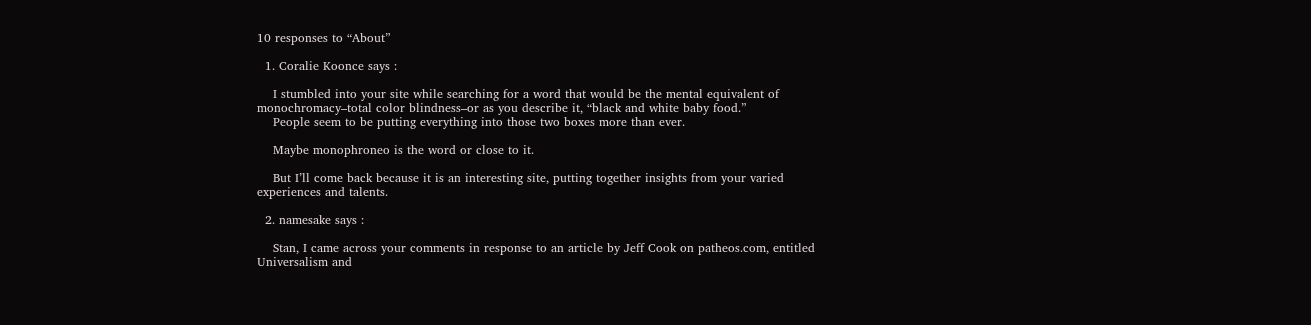10 responses to “About”

  1. Coralie Koonce says :

    I stumbled into your site while searching for a word that would be the mental equivalent of monochromacy–total color blindness–or as you describe it, “black and white baby food.”
    People seem to be putting everything into those two boxes more than ever.

    Maybe monophroneo is the word or close to it.

    But I’ll come back because it is an interesting site, putting together insights from your varied experiences and talents.

  2. namesake says :

    Stan, I came across your comments in response to an article by Jeff Cook on patheos.com, entitled Universalism and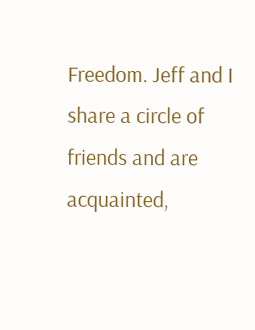Freedom. Jeff and I share a circle of friends and are acquainted,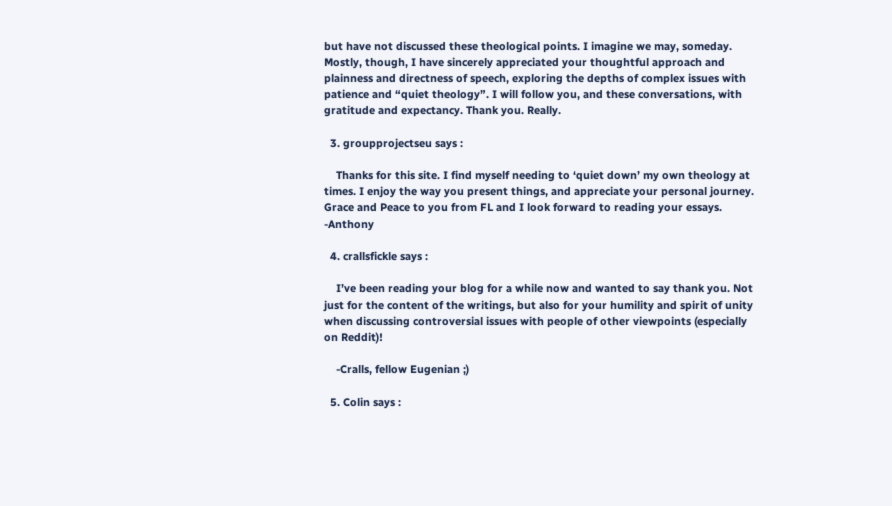but have not discussed these theological points. I imagine we may, someday. Mostly, though, I have sincerely appreciated your thoughtful approach and plainness and directness of speech, exploring the depths of complex issues with patience and “quiet theology”. I will follow you, and these conversations, with gratitude and expectancy. Thank you. Really.

  3. groupprojectseu says :

    Thanks for this site. I find myself needing to ‘quiet down’ my own theology at times. I enjoy the way you present things, and appreciate your personal journey. Grace and Peace to you from FL and I look forward to reading your essays. -Anthony

  4. crallsfickle says :

    I’ve been reading your blog for a while now and wanted to say thank you. Not just for the content of the writings, but also for your humility and spirit of unity when discussing controversial issues with people of other viewpoints (especially on Reddit)!

    -Cralls, fellow Eugenian ;)

  5. Colin says :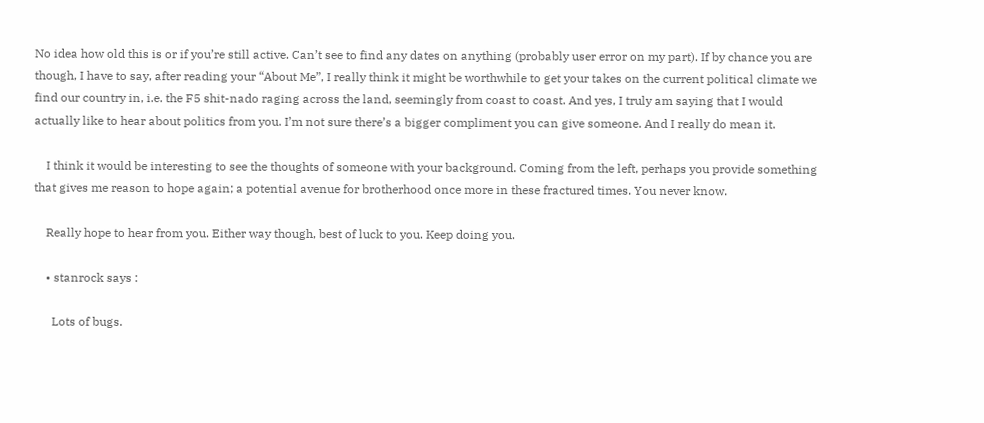No idea how old this is or if you’re still active. Can’t see to find any dates on anything (probably user error on my part). If by chance you are though, I have to say, after reading your “About Me”, I really think it might be worthwhile to get your takes on the current political climate we find our country in, i.e. the F5 shit-nado raging across the land, seemingly from coast to coast. And yes, I truly am saying that I would actually like to hear about politics from you. I’m not sure there’s a bigger compliment you can give someone. And I really do mean it.

    I think it would be interesting to see the thoughts of someone with your background. Coming from the left, perhaps you provide something that gives me reason to hope again; a potential avenue for brotherhood once more in these fractured times. You never know.

    Really hope to hear from you. Either way though, best of luck to you. Keep doing you.

    • stanrock says :

      Lots of bugs.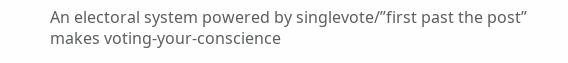An electoral system powered by singlevote/”first past the post” makes voting-your-conscience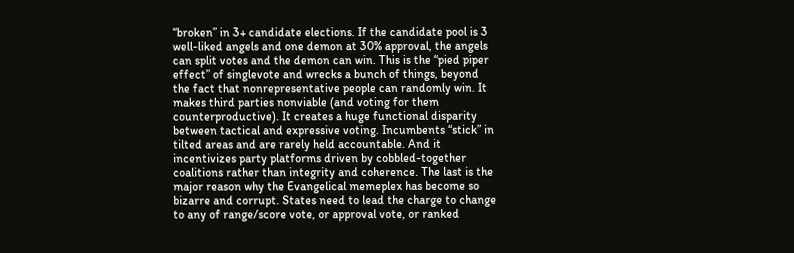“broken” in 3+ candidate elections. If the candidate pool is 3 well-liked angels and one demon at 30% approval, the angels can split votes and the demon can win. This is the “pied piper effect” of singlevote and wrecks a bunch of things, beyond the fact that nonrepresentative people can randomly win. It makes third parties nonviable (and voting for them counterproductive). It creates a huge functional disparity between tactical and expressive voting. Incumbents “stick” in tilted areas and are rarely held accountable. And it incentivizes party platforms driven by cobbled-together coalitions rather than integrity and coherence. The last is the major reason why the Evangelical memeplex has become so bizarre and corrupt. States need to lead the charge to change to any of range/score vote, or approval vote, or ranked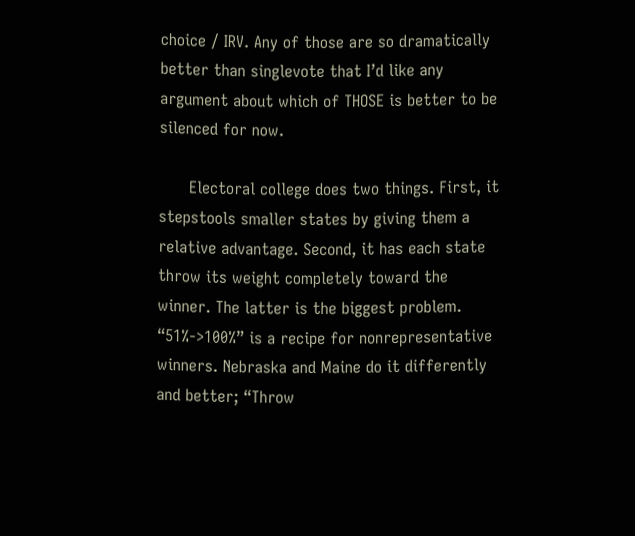choice / IRV. Any of those are so dramatically better than singlevote that I’d like any argument about which of THOSE is better to be silenced for now.

      Electoral college does two things. First, it stepstools smaller states by giving them a relative advantage. Second, it has each state throw its weight completely toward the winner. The latter is the biggest problem. “51%->100%” is a recipe for nonrepresentative winners. Nebraska and Maine do it differently and better; “Throw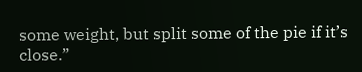some weight, but split some of the pie if it’s close.”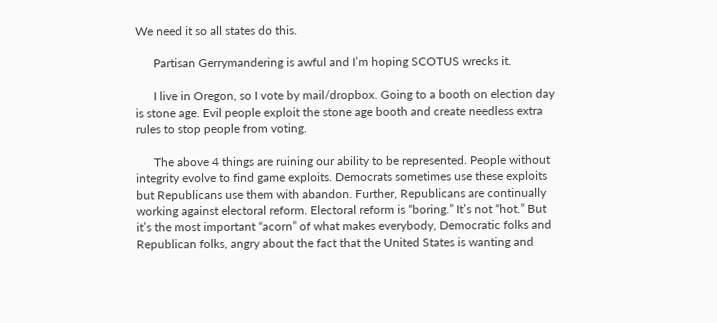We need it so all states do this.

      Partisan Gerrymandering is awful and I’m hoping SCOTUS wrecks it.

      I live in Oregon, so I vote by mail/dropbox. Going to a booth on election day is stone age. Evil people exploit the stone age booth and create needless extra rules to stop people from voting.

      The above 4 things are ruining our ability to be represented. People without integrity evolve to find game exploits. Democrats sometimes use these exploits but Republicans use them with abandon. Further, Republicans are continually working against electoral reform. Electoral reform is “boring.” It’s not “hot.” But it’s the most important “acorn” of what makes everybody, Democratic folks and Republican folks, angry about the fact that the United States is wanting and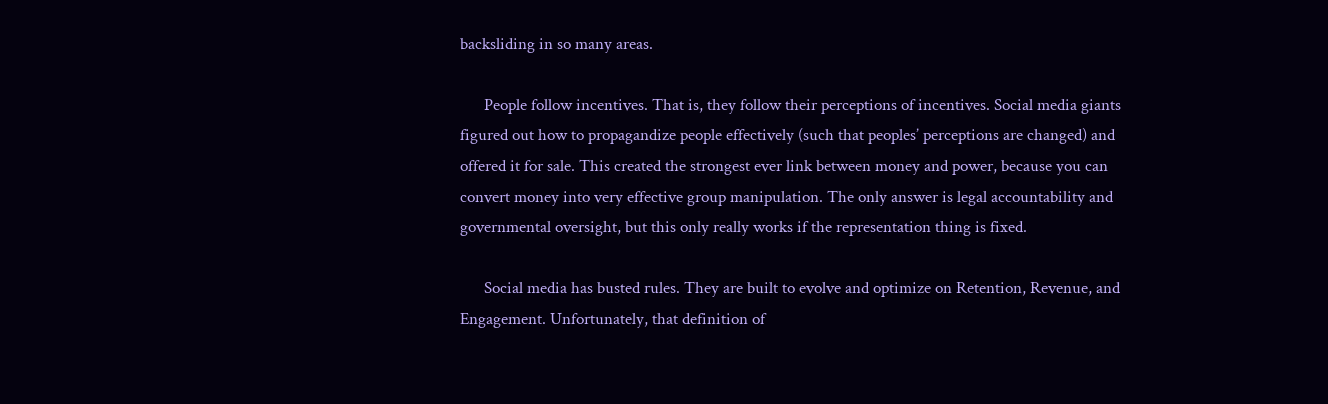backsliding in so many areas.

      People follow incentives. That is, they follow their perceptions of incentives. Social media giants figured out how to propagandize people effectively (such that peoples’ perceptions are changed) and offered it for sale. This created the strongest ever link between money and power, because you can convert money into very effective group manipulation. The only answer is legal accountability and governmental oversight, but this only really works if the representation thing is fixed.

      Social media has busted rules. They are built to evolve and optimize on Retention, Revenue, and Engagement. Unfortunately, that definition of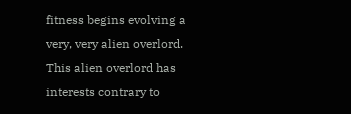fitness begins evolving a very, very alien overlord. This alien overlord has interests contrary to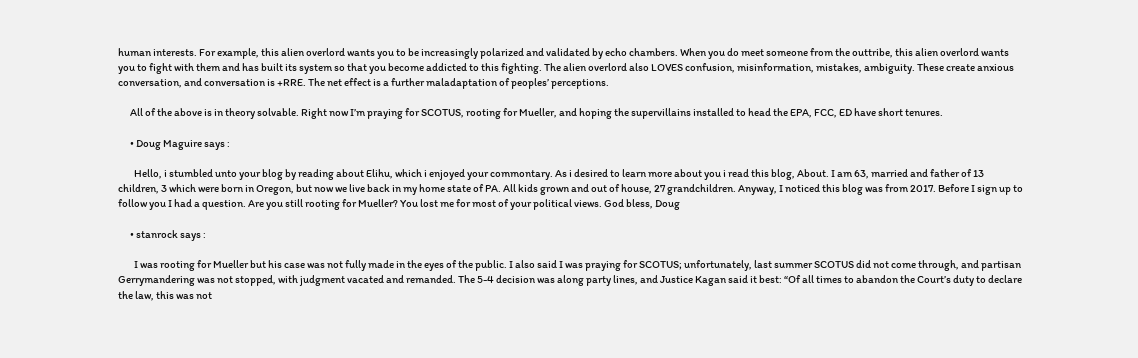human interests. For example, this alien overlord wants you to be increasingly polarized and validated by echo chambers. When you do meet someone from the outtribe, this alien overlord wants you to fight with them and has built its system so that you become addicted to this fighting. The alien overlord also LOVES confusion, misinformation, mistakes, ambiguity. These create anxious conversation, and conversation is +RRE. The net effect is a further maladaptation of peoples’ perceptions.

      All of the above is in theory solvable. Right now I’m praying for SCOTUS, rooting for Mueller, and hoping the supervillains installed to head the EPA, FCC, ED have short tenures.

      • Doug Maguire says :

        Hello, i stumbled unto your blog by reading about Elihu, which i enjoyed your commontary. As i desired to learn more about you i read this blog, About. I am 63, married and father of 13 children, 3 which were born in Oregon, but now we live back in my home state of PA. All kids grown and out of house, 27 grandchildren. Anyway, I noticed this blog was from 2017. Before I sign up to follow you I had a question. Are you still rooting for Mueller? You lost me for most of your political views. God bless, Doug

      • stanrock says :

        I was rooting for Mueller but his case was not fully made in the eyes of the public. I also said I was praying for SCOTUS; unfortunately, last summer SCOTUS did not come through, and partisan Gerrymandering was not stopped, with judgment vacated and remanded. The 5-4 decision was along party lines, and Justice Kagan said it best: “Of all times to abandon the Court’s duty to declare the law, this was not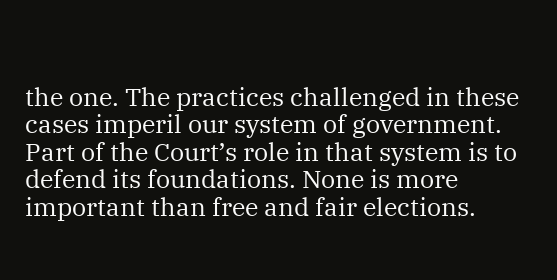the one. The practices challenged in these cases imperil our system of government. Part of the Court’s role in that system is to defend its foundations. None is more important than free and fair elections.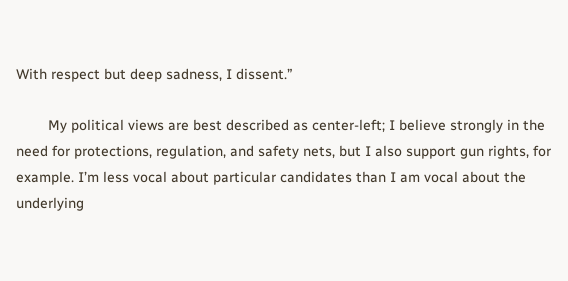With respect but deep sadness, I dissent.”

        My political views are best described as center-left; I believe strongly in the need for protections, regulation, and safety nets, but I also support gun rights, for example. I’m less vocal about particular candidates than I am vocal about the underlying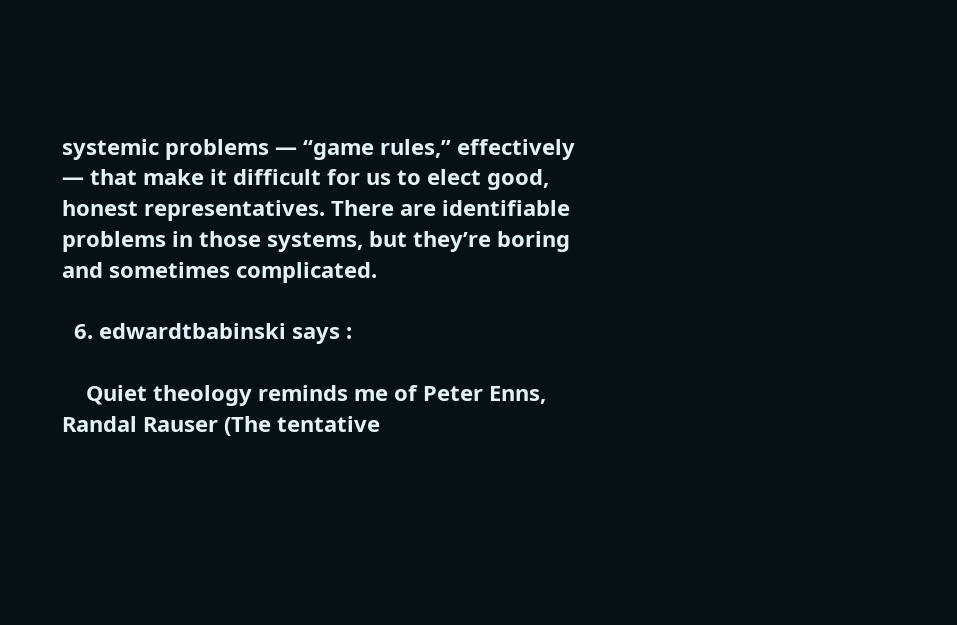systemic problems — “game rules,” effectively — that make it difficult for us to elect good, honest representatives. There are identifiable problems in those systems, but they’re boring and sometimes complicated.

  6. edwardtbabinski says :

    Quiet theology reminds me of Peter Enns, Randal Rauser (The tentative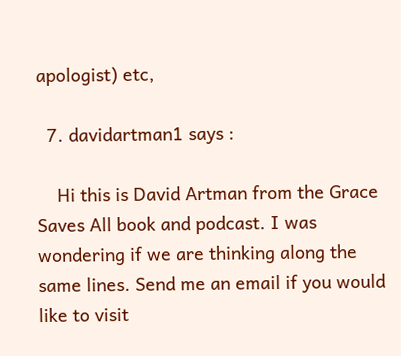apologist) etc,

  7. davidartman1 says :

    Hi this is David Artman from the Grace Saves All book and podcast. I was wondering if we are thinking along the same lines. Send me an email if you would like to visit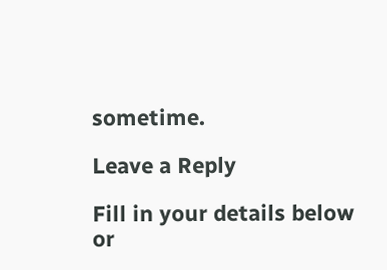sometime.

Leave a Reply

Fill in your details below or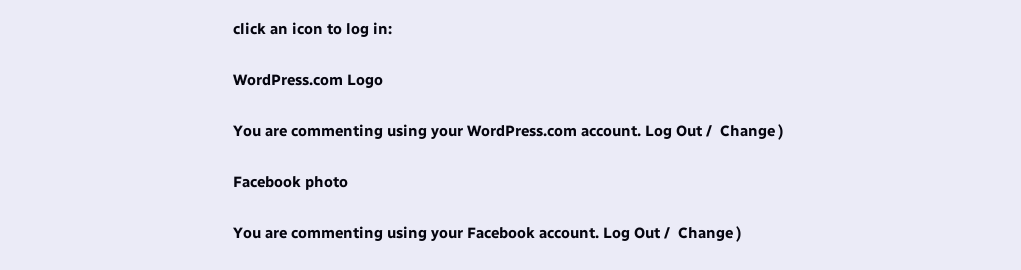click an icon to log in:

WordPress.com Logo

You are commenting using your WordPress.com account. Log Out /  Change )

Facebook photo

You are commenting using your Facebook account. Log Out /  Change )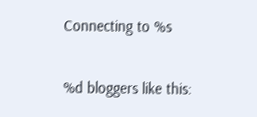Connecting to %s

%d bloggers like this: